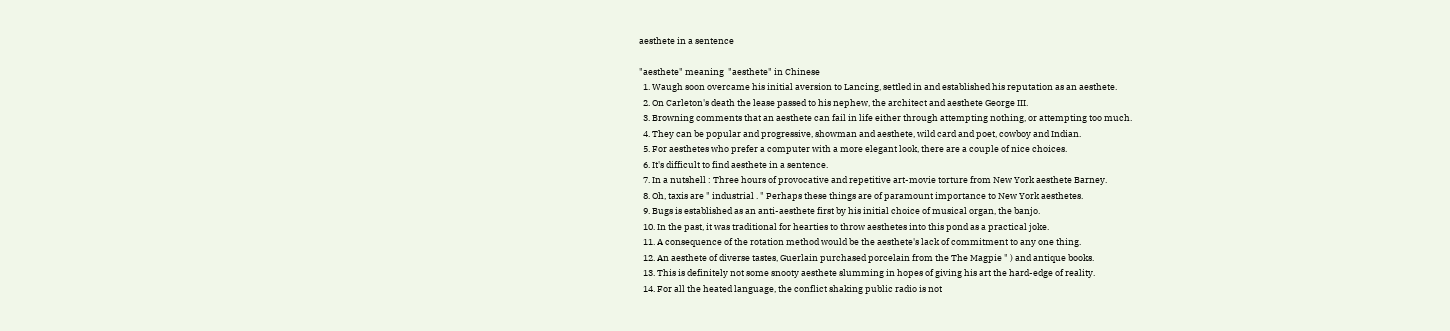aesthete in a sentence

"aesthete" meaning  "aesthete" in Chinese
  1. Waugh soon overcame his initial aversion to Lancing, settled in and established his reputation as an aesthete.
  2. On Carleton's death the lease passed to his nephew, the architect and aesthete George III.
  3. Browning comments that an aesthete can fail in life either through attempting nothing, or attempting too much.
  4. They can be popular and progressive, showman and aesthete, wild card and poet, cowboy and Indian.
  5. For aesthetes who prefer a computer with a more elegant look, there are a couple of nice choices.
  6. It's difficult to find aesthete in a sentence.
  7. In a nutshell : Three hours of provocative and repetitive art-movie torture from New York aesthete Barney.
  8. Oh, taxis are " industrial . " Perhaps these things are of paramount importance to New York aesthetes.
  9. Bugs is established as an anti-aesthete first by his initial choice of musical organ, the banjo.
  10. In the past, it was traditional for hearties to throw aesthetes into this pond as a practical joke.
  11. A consequence of the rotation method would be the aesthete's lack of commitment to any one thing.
  12. An aesthete of diverse tastes, Guerlain purchased porcelain from the The Magpie " ) and antique books.
  13. This is definitely not some snooty aesthete slumming in hopes of giving his art the hard-edge of reality.
  14. For all the heated language, the conflict shaking public radio is not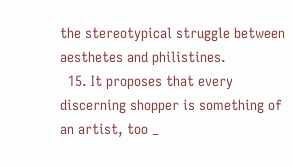the stereotypical struggle between aesthetes and philistines.
  15. It proposes that every discerning shopper is something of an artist, too _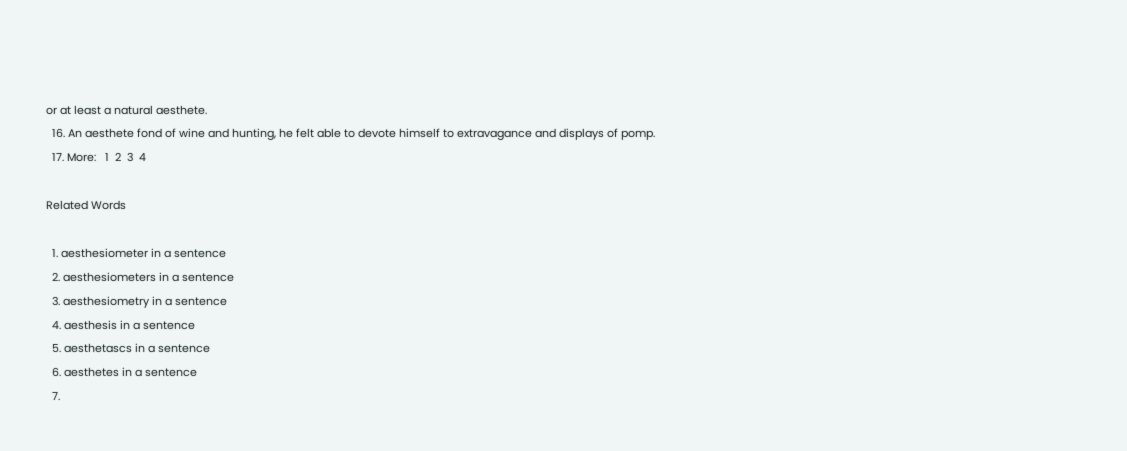or at least a natural aesthete.
  16. An aesthete fond of wine and hunting, he felt able to devote himself to extravagance and displays of pomp.
  17. More:   1  2  3  4

Related Words

  1. aesthesiometer in a sentence
  2. aesthesiometers in a sentence
  3. aesthesiometry in a sentence
  4. aesthesis in a sentence
  5. aesthetascs in a sentence
  6. aesthetes in a sentence
  7.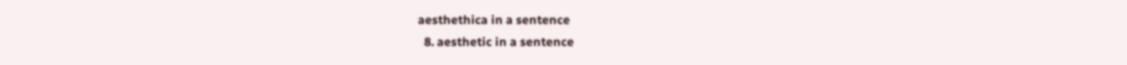aesthethica in a sentence
  8. aesthetic in a sentence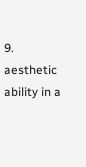9. aesthetic ability in a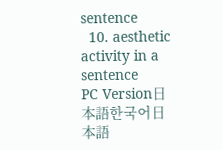sentence
  10. aesthetic activity in a sentence
PC Version日本語한국어日本語